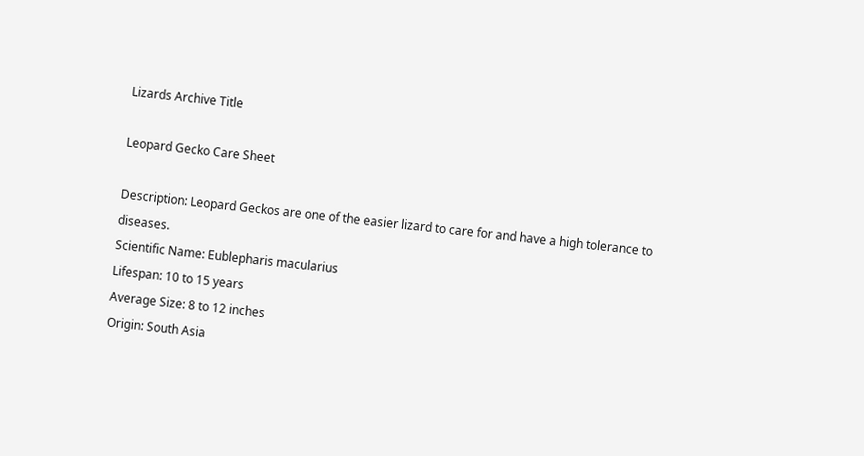Lizards Archive Title

Leopard Gecko Care Sheet

Description: Leopard Geckos are one of the easier lizard to care for and have a high tolerance to diseases.
Scientific Name: Eublepharis macularius
Lifespan: 10 to 15 years
Average Size: 8 to 12 inches
Origin: South Asia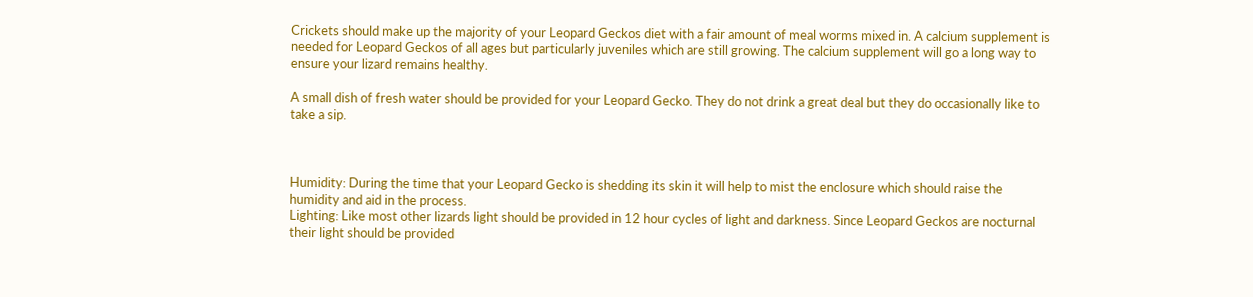Crickets should make up the majority of your Leopard Geckos diet with a fair amount of meal worms mixed in. A calcium supplement is needed for Leopard Geckos of all ages but particularly juveniles which are still growing. The calcium supplement will go a long way to ensure your lizard remains healthy.

A small dish of fresh water should be provided for your Leopard Gecko. They do not drink a great deal but they do occasionally like to take a sip.



Humidity: During the time that your Leopard Gecko is shedding its skin it will help to mist the enclosure which should raise the humidity and aid in the process.
Lighting: Like most other lizards light should be provided in 12 hour cycles of light and darkness. Since Leopard Geckos are nocturnal their light should be provided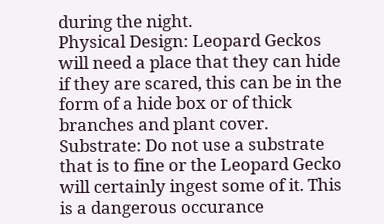during the night.
Physical Design: Leopard Geckos will need a place that they can hide if they are scared, this can be in the form of a hide box or of thick branches and plant cover.
Substrate: Do not use a substrate that is to fine or the Leopard Gecko will certainly ingest some of it. This is a dangerous occurance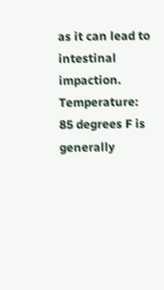as it can lead to intestinal impaction.
Temperature: 85 degrees F is generally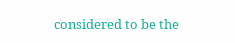considered to be the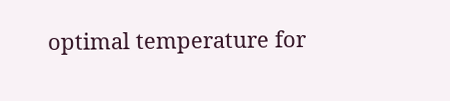optimal temperature for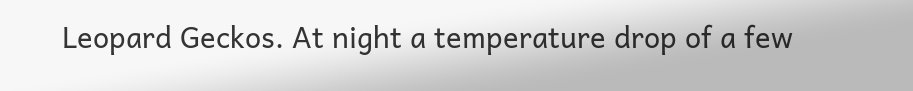Leopard Geckos. At night a temperature drop of a few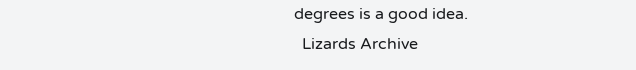degrees is a good idea.
  Lizards Archive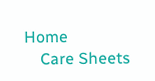Home
    Care Sheets